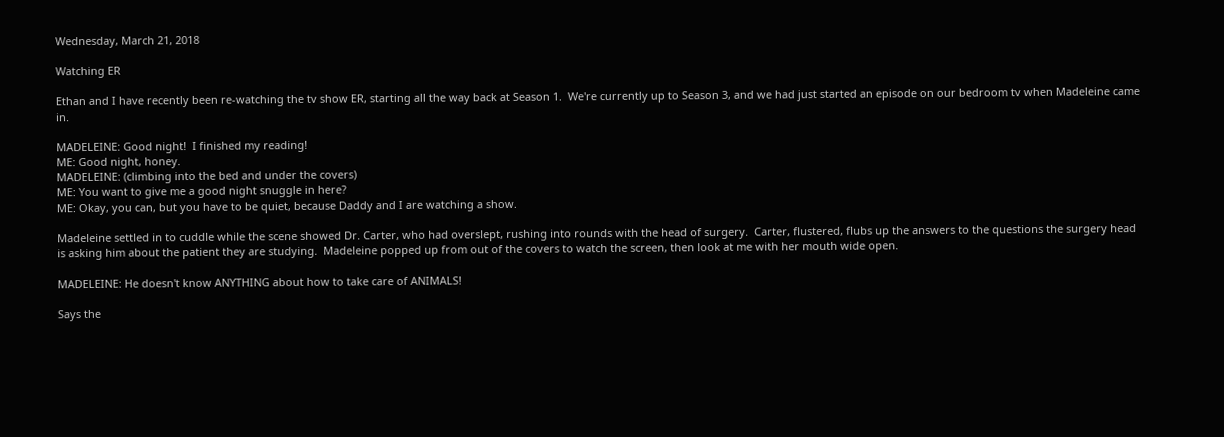Wednesday, March 21, 2018

Watching ER

Ethan and I have recently been re-watching the tv show ER, starting all the way back at Season 1.  We're currently up to Season 3, and we had just started an episode on our bedroom tv when Madeleine came in.

MADELEINE: Good night!  I finished my reading!
ME: Good night, honey.
MADELEINE: (climbing into the bed and under the covers)
ME: You want to give me a good night snuggle in here?
ME: Okay, you can, but you have to be quiet, because Daddy and I are watching a show.

Madeleine settled in to cuddle while the scene showed Dr. Carter, who had overslept, rushing into rounds with the head of surgery.  Carter, flustered, flubs up the answers to the questions the surgery head is asking him about the patient they are studying.  Madeleine popped up from out of the covers to watch the screen, then look at me with her mouth wide open.

MADELEINE: He doesn't know ANYTHING about how to take care of ANIMALS!

Says the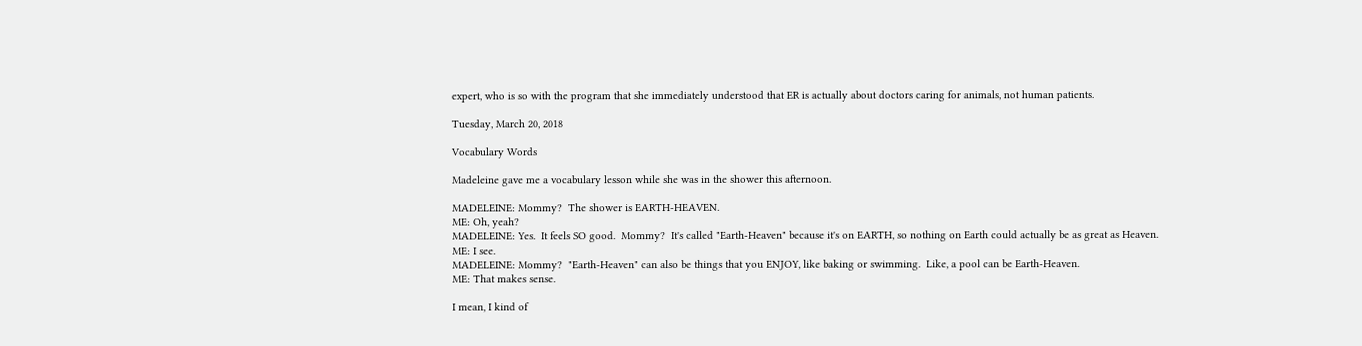expert, who is so with the program that she immediately understood that ER is actually about doctors caring for animals, not human patients.

Tuesday, March 20, 2018

Vocabulary Words

Madeleine gave me a vocabulary lesson while she was in the shower this afternoon.

MADELEINE: Mommy?  The shower is EARTH-HEAVEN.
ME: Oh, yeah?
MADELEINE: Yes.  It feels SO good.  Mommy?  It's called "Earth-Heaven" because it's on EARTH, so nothing on Earth could actually be as great as Heaven.
ME: I see.
MADELEINE: Mommy?  "Earth-Heaven" can also be things that you ENJOY, like baking or swimming.  Like, a pool can be Earth-Heaven.
ME: That makes sense.

I mean, I kind of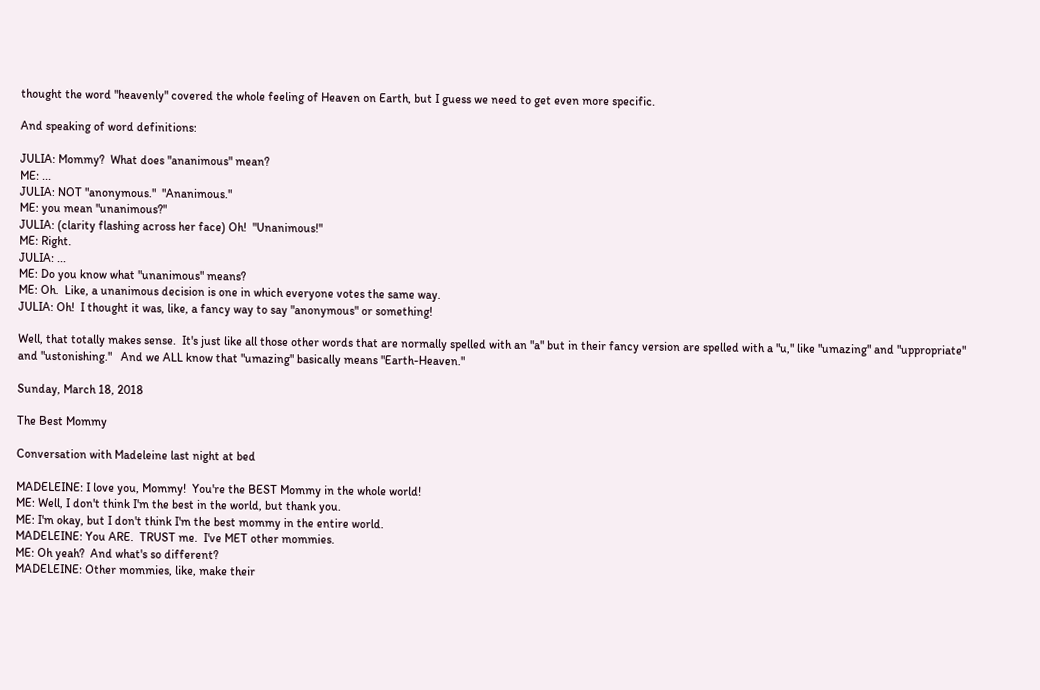thought the word "heavenly" covered the whole feeling of Heaven on Earth, but I guess we need to get even more specific.

And speaking of word definitions:

JULIA: Mommy?  What does "ananimous" mean?
ME: ...
JULIA: NOT "anonymous."  "Ananimous."
ME: you mean "unanimous?"
JULIA: (clarity flashing across her face) Oh!  "Unanimous!"
ME: Right.
JULIA: ...
ME: Do you know what "unanimous" means?
ME: Oh.  Like, a unanimous decision is one in which everyone votes the same way.
JULIA: Oh!  I thought it was, like, a fancy way to say "anonymous" or something!

Well, that totally makes sense.  It's just like all those other words that are normally spelled with an "a" but in their fancy version are spelled with a "u," like "umazing" and "uppropriate" and "ustonishing."   And we ALL know that "umazing" basically means "Earth-Heaven."

Sunday, March 18, 2018

The Best Mommy

Conversation with Madeleine last night at bed

MADELEINE: I love you, Mommy!  You're the BEST Mommy in the whole world!
ME: Well, I don't think I'm the best in the world, but thank you.
ME: I'm okay, but I don't think I'm the best mommy in the entire world.
MADELEINE: You ARE.  TRUST me.  I've MET other mommies.
ME: Oh yeah?  And what's so different?
MADELEINE: Other mommies, like, make their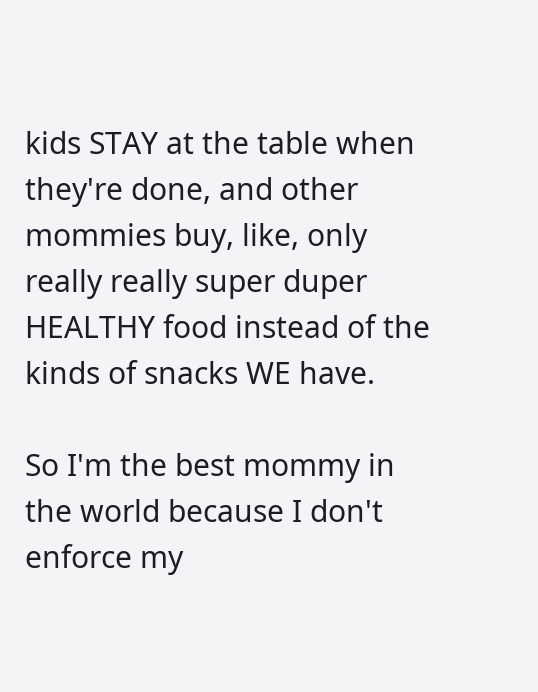kids STAY at the table when they're done, and other mommies buy, like, only really really super duper HEALTHY food instead of the kinds of snacks WE have.

So I'm the best mommy in the world because I don't enforce my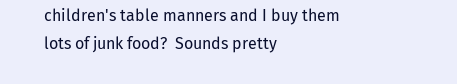children's table manners and I buy them lots of junk food?  Sounds pretty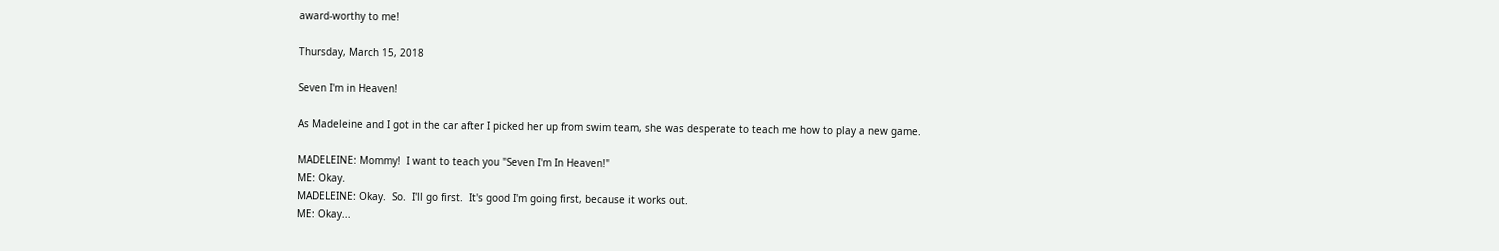award-worthy to me!

Thursday, March 15, 2018

Seven I'm in Heaven!

As Madeleine and I got in the car after I picked her up from swim team, she was desperate to teach me how to play a new game.

MADELEINE: Mommy!  I want to teach you "Seven I'm In Heaven!"
ME: Okay.
MADELEINE: Okay.  So.  I'll go first.  It's good I'm going first, because it works out.
ME: Okay...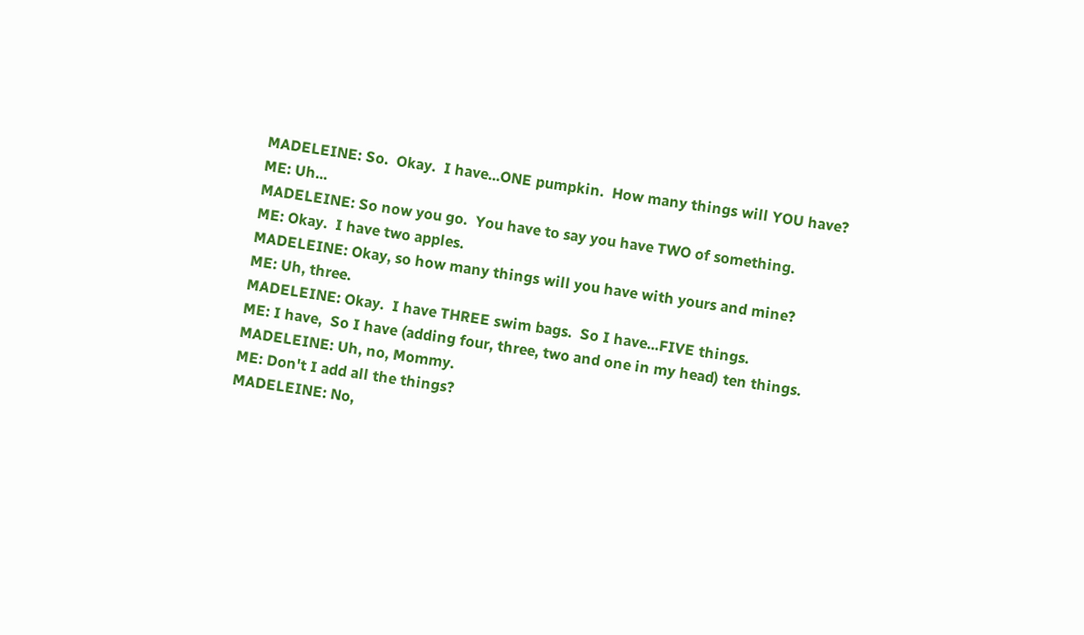MADELEINE: So.  Okay.  I have...ONE pumpkin.  How many things will YOU have?
ME: Uh...
MADELEINE: So now you go.  You have to say you have TWO of something.
ME: Okay.  I have two apples.
MADELEINE: Okay, so how many things will you have with yours and mine?
ME: Uh, three.
MADELEINE: Okay.  I have THREE swim bags.  So I have...FIVE things.
ME: I have,  So I have (adding four, three, two and one in my head) ten things.
MADELEINE: Uh, no, Mommy.
ME: Don't I add all the things?
MADELEINE: No,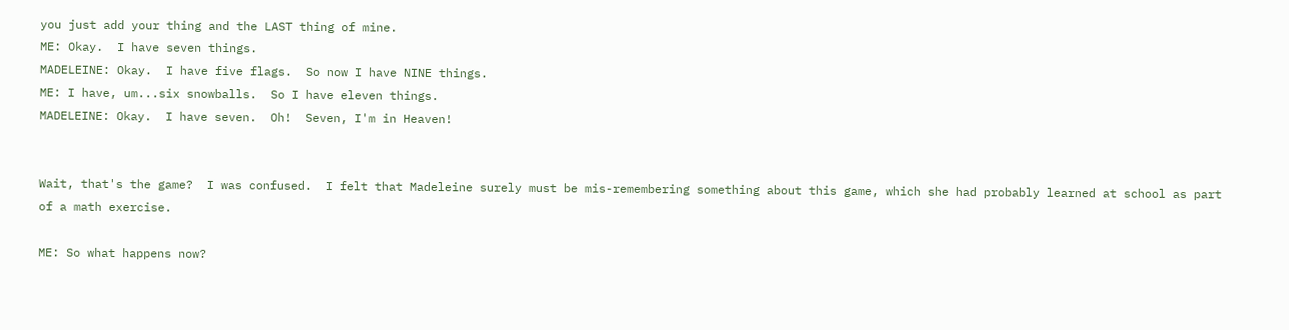you just add your thing and the LAST thing of mine.
ME: Okay.  I have seven things.
MADELEINE: Okay.  I have five flags.  So now I have NINE things.
ME: I have, um...six snowballs.  So I have eleven things.
MADELEINE: Okay.  I have seven.  Oh!  Seven, I'm in Heaven!


Wait, that's the game?  I was confused.  I felt that Madeleine surely must be mis-remembering something about this game, which she had probably learned at school as part of a math exercise.

ME: So what happens now?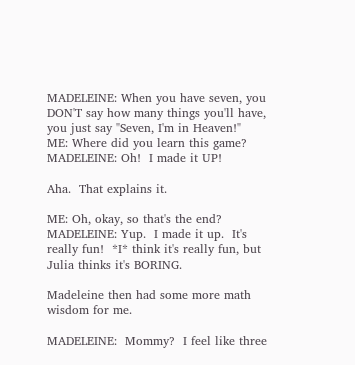MADELEINE: When you have seven, you DON'T say how many things you'll have, you just say "Seven, I'm in Heaven!"
ME: Where did you learn this game?
MADELEINE: Oh!  I made it UP!

Aha.  That explains it.

ME: Oh, okay, so that's the end?
MADELEINE: Yup.  I made it up.  It's really fun!  *I* think it's really fun, but Julia thinks it's BORING.

Madeleine then had some more math wisdom for me.

MADELEINE:  Mommy?  I feel like three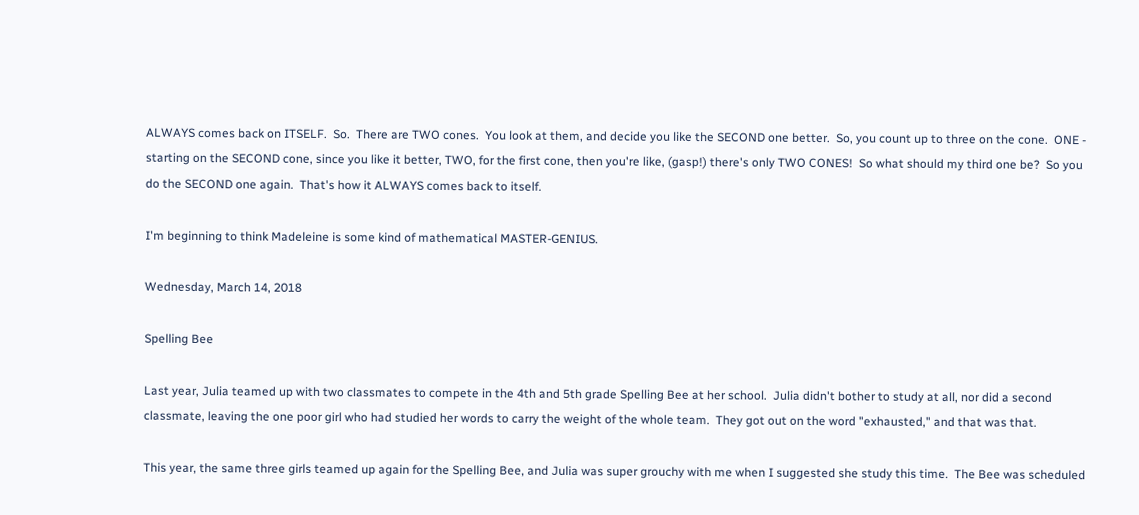ALWAYS comes back on ITSELF.  So.  There are TWO cones.  You look at them, and decide you like the SECOND one better.  So, you count up to three on the cone.  ONE - starting on the SECOND cone, since you like it better, TWO, for the first cone, then you're like, (gasp!) there's only TWO CONES!  So what should my third one be?  So you do the SECOND one again.  That's how it ALWAYS comes back to itself.

I'm beginning to think Madeleine is some kind of mathematical MASTER-GENIUS.

Wednesday, March 14, 2018

Spelling Bee

Last year, Julia teamed up with two classmates to compete in the 4th and 5th grade Spelling Bee at her school.  Julia didn't bother to study at all, nor did a second classmate, leaving the one poor girl who had studied her words to carry the weight of the whole team.  They got out on the word "exhausted," and that was that.

This year, the same three girls teamed up again for the Spelling Bee, and Julia was super grouchy with me when I suggested she study this time.  The Bee was scheduled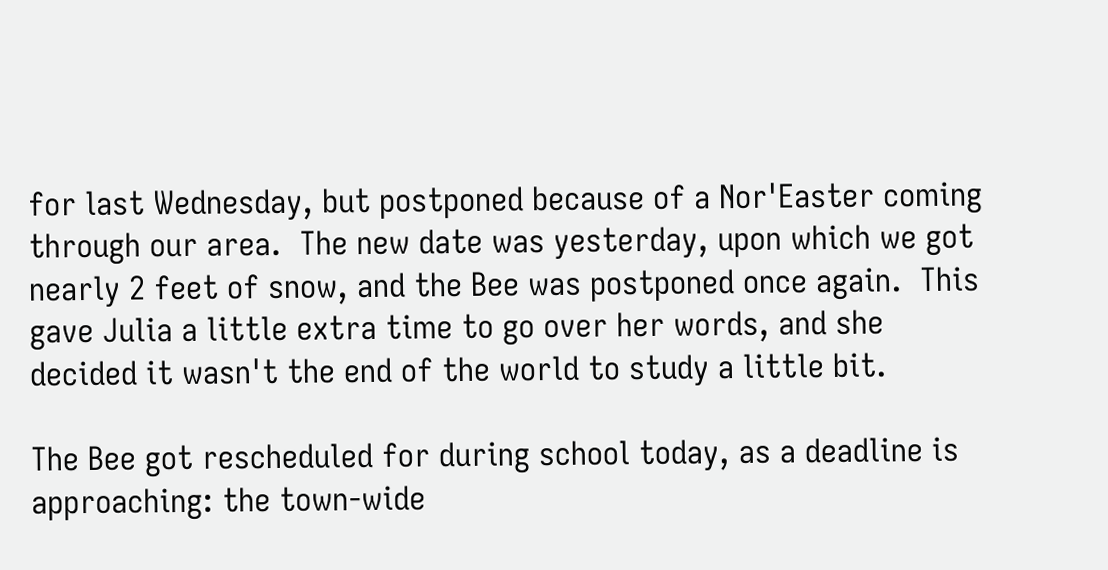for last Wednesday, but postponed because of a Nor'Easter coming through our area.  The new date was yesterday, upon which we got nearly 2 feet of snow, and the Bee was postponed once again.  This gave Julia a little extra time to go over her words, and she decided it wasn't the end of the world to study a little bit.

The Bee got rescheduled for during school today, as a deadline is approaching: the town-wide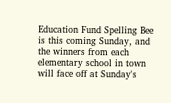Education Fund Spelling Bee is this coming Sunday, and the winners from each elementary school in town will face off at Sunday's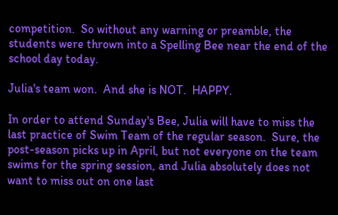competition.  So without any warning or preamble, the students were thrown into a Spelling Bee near the end of the school day today.

Julia's team won.  And she is NOT.  HAPPY.

In order to attend Sunday's Bee, Julia will have to miss the last practice of Swim Team of the regular season.  Sure, the post-season picks up in April, but not everyone on the team swims for the spring session, and Julia absolutely does not want to miss out on one last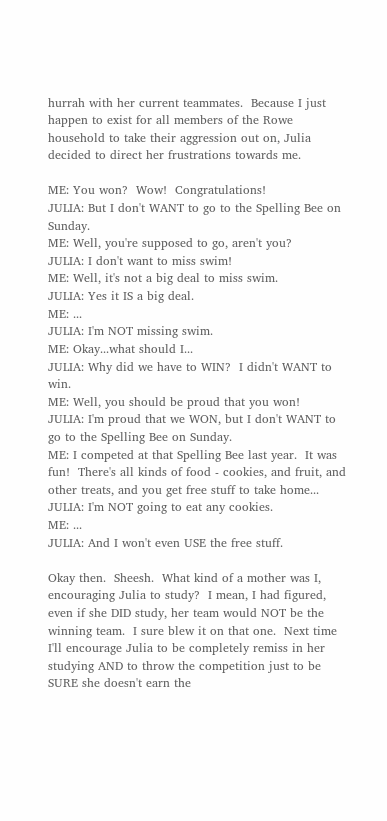hurrah with her current teammates.  Because I just happen to exist for all members of the Rowe household to take their aggression out on, Julia decided to direct her frustrations towards me.

ME: You won?  Wow!  Congratulations!
JULIA: But I don't WANT to go to the Spelling Bee on Sunday.
ME: Well, you're supposed to go, aren't you?
JULIA: I don't want to miss swim!
ME: Well, it's not a big deal to miss swim.
JULIA: Yes it IS a big deal.
ME: ...
JULIA: I'm NOT missing swim.
ME: Okay...what should I...
JULIA: Why did we have to WIN?  I didn't WANT to win.
ME: Well, you should be proud that you won!
JULIA: I'm proud that we WON, but I don't WANT to go to the Spelling Bee on Sunday.
ME: I competed at that Spelling Bee last year.  It was fun!  There's all kinds of food - cookies, and fruit, and other treats, and you get free stuff to take home...
JULIA: I'm NOT going to eat any cookies.
ME: ...
JULIA: And I won't even USE the free stuff.

Okay then.  Sheesh.  What kind of a mother was I, encouraging Julia to study?  I mean, I had figured, even if she DID study, her team would NOT be the winning team.  I sure blew it on that one.  Next time I'll encourage Julia to be completely remiss in her studying AND to throw the competition just to be SURE she doesn't earn the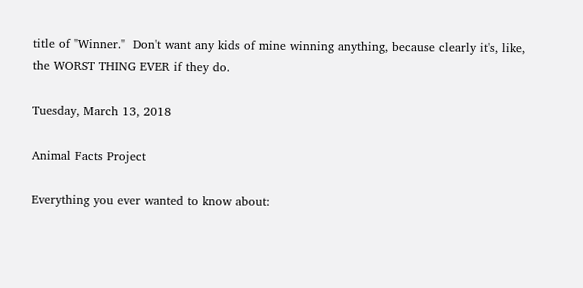title of "Winner."  Don't want any kids of mine winning anything, because clearly it's, like, the WORST THING EVER if they do.

Tuesday, March 13, 2018

Animal Facts Project

Everything you ever wanted to know about: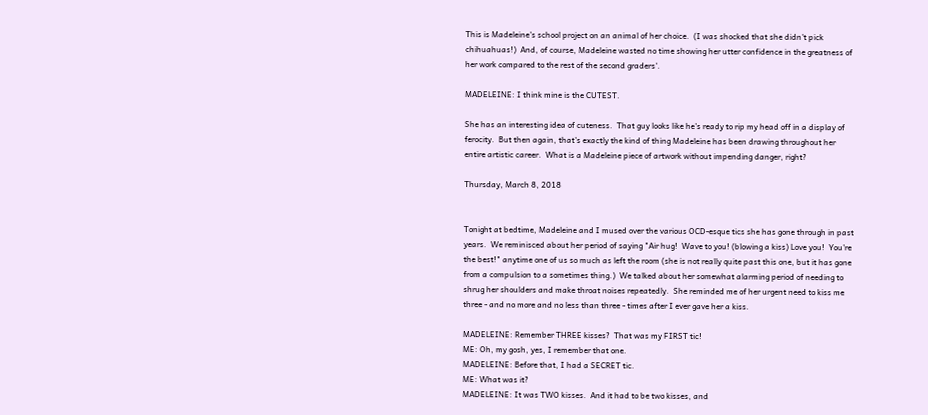This is Madeleine's school project on an animal of her choice.  (I was shocked that she didn't pick chihuahuas!)  And, of course, Madeleine wasted no time showing her utter confidence in the greatness of her work compared to the rest of the second graders'.

MADELEINE: I think mine is the CUTEST.

She has an interesting idea of cuteness.  That guy looks like he's ready to rip my head off in a display of ferocity.  But then again, that's exactly the kind of thing Madeleine has been drawing throughout her entire artistic career.  What is a Madeleine piece of artwork without impending danger, right?

Thursday, March 8, 2018


Tonight at bedtime, Madeleine and I mused over the various OCD-esque tics she has gone through in past years.  We reminisced about her period of saying "Air hug!  Wave to you! (blowing a kiss) Love you!  You're the best!" anytime one of us so much as left the room (she is not really quite past this one, but it has gone from a compulsion to a sometimes thing.)  We talked about her somewhat alarming period of needing to shrug her shoulders and make throat noises repeatedly.  She reminded me of her urgent need to kiss me three - and no more and no less than three - times after I ever gave her a kiss.

MADELEINE: Remember THREE kisses?  That was my FIRST tic!
ME: Oh, my gosh, yes, I remember that one.
MADELEINE: Before that, I had a SECRET tic.
ME: What was it?
MADELEINE: It was TWO kisses.  And it had to be two kisses, and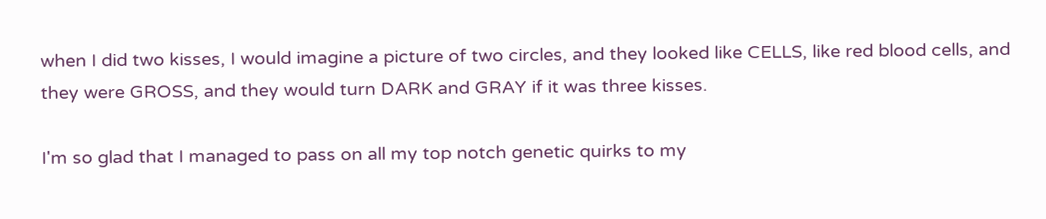when I did two kisses, I would imagine a picture of two circles, and they looked like CELLS, like red blood cells, and they were GROSS, and they would turn DARK and GRAY if it was three kisses.

I'm so glad that I managed to pass on all my top notch genetic quirks to my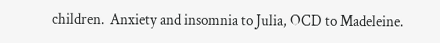children.  Anxiety and insomnia to Julia, OCD to Madeleine.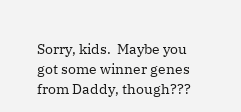Sorry, kids.  Maybe you got some winner genes from Daddy, though???